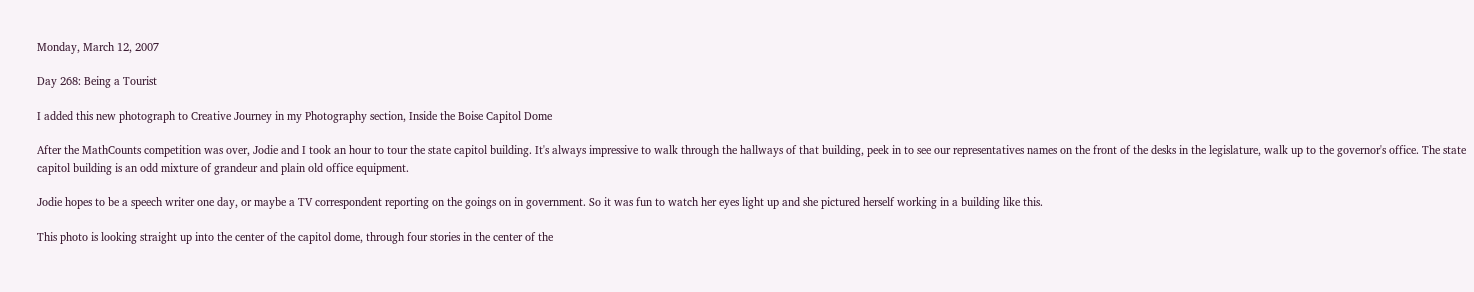Monday, March 12, 2007

Day 268: Being a Tourist

I added this new photograph to Creative Journey in my Photography section, Inside the Boise Capitol Dome

After the MathCounts competition was over, Jodie and I took an hour to tour the state capitol building. It's always impressive to walk through the hallways of that building, peek in to see our representatives names on the front of the desks in the legislature, walk up to the governor's office. The state capitol building is an odd mixture of grandeur and plain old office equipment.

Jodie hopes to be a speech writer one day, or maybe a TV correspondent reporting on the goings on in government. So it was fun to watch her eyes light up and she pictured herself working in a building like this.

This photo is looking straight up into the center of the capitol dome, through four stories in the center of the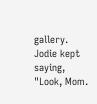gallery. Jodie kept saying, "Look, Mom.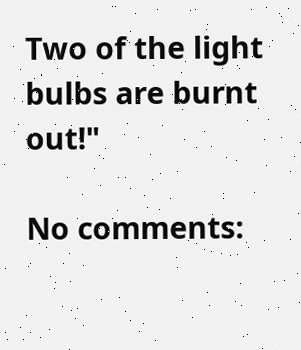Two of the light bulbs are burnt out!"

No comments: